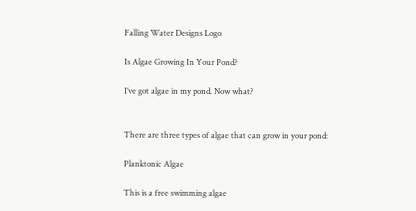Falling Water Designs Logo

Is Algae Growing In Your Pond?

I’ve got algae in my pond. Now what?


There are three types of algae that can grow in your pond:

Planktonic Algae

This is a free swimming algae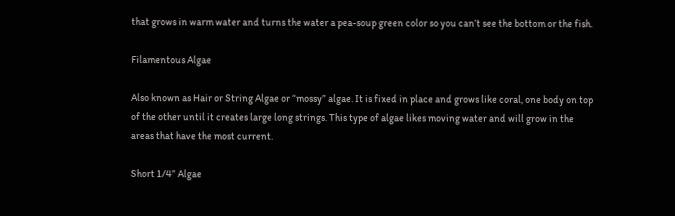that grows in warm water and turns the water a pea-soup green color so you can’t see the bottom or the fish.

Filamentous Algae

Also known as Hair or String Algae or “mossy” algae. It is fixed in place and grows like coral, one body on top of the other until it creates large long strings. This type of algae likes moving water and will grow in the areas that have the most current.

Short 1/4” Algae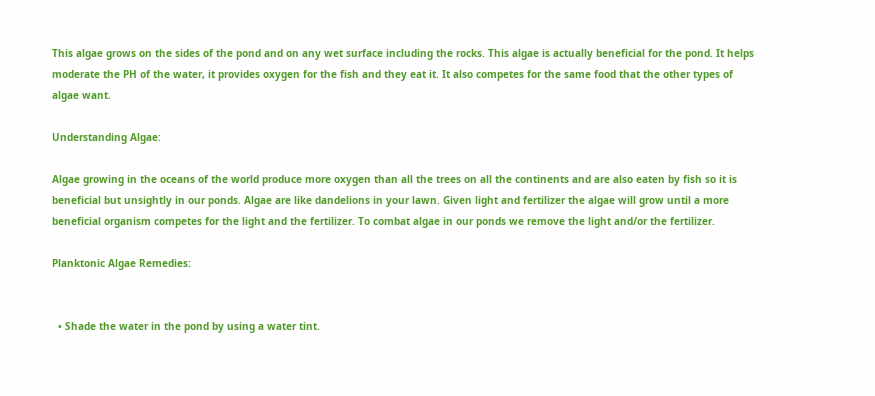This algae grows on the sides of the pond and on any wet surface including the rocks. This algae is actually beneficial for the pond. It helps moderate the PH of the water, it provides oxygen for the fish and they eat it. It also competes for the same food that the other types of algae want.

Understanding Algae:

Algae growing in the oceans of the world produce more oxygen than all the trees on all the continents and are also eaten by fish so it is beneficial but unsightly in our ponds. Algae are like dandelions in your lawn. Given light and fertilizer the algae will grow until a more beneficial organism competes for the light and the fertilizer. To combat algae in our ponds we remove the light and/or the fertilizer.

Planktonic Algae Remedies:


  • Shade the water in the pond by using a water tint.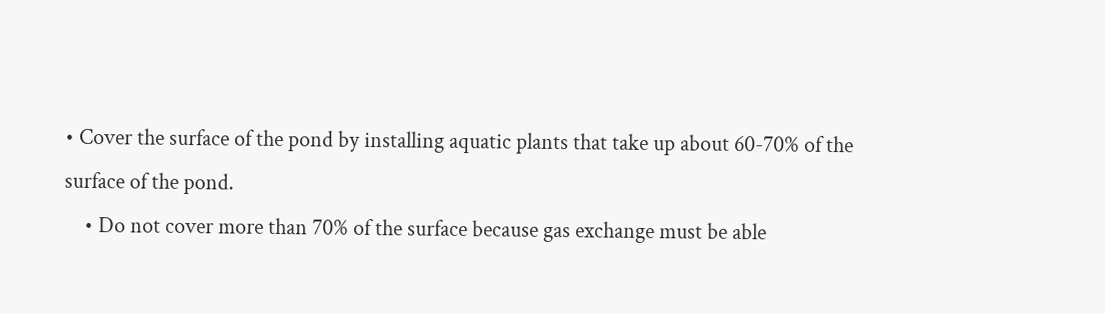• Cover the surface of the pond by installing aquatic plants that take up about 60-70% of the surface of the pond.
    • Do not cover more than 70% of the surface because gas exchange must be able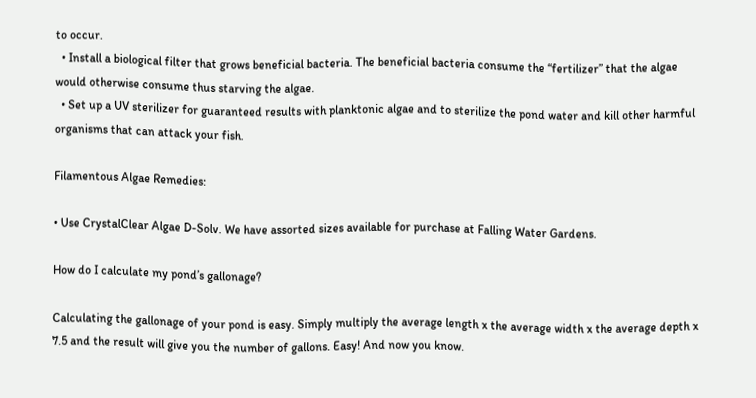to occur.
  • Install a biological filter that grows beneficial bacteria. The beneficial bacteria consume the “fertilizer” that the algae would otherwise consume thus starving the algae.
  • Set up a UV sterilizer for guaranteed results with planktonic algae and to sterilize the pond water and kill other harmful organisms that can attack your fish.

Filamentous Algae Remedies:

• Use CrystalClear Algae D-Solv. We have assorted sizes available for purchase at Falling Water Gardens.

How do I calculate my pond’s gallonage?

Calculating the gallonage of your pond is easy. Simply multiply the average length x the average width x the average depth x 7.5 and the result will give you the number of gallons. Easy! And now you know.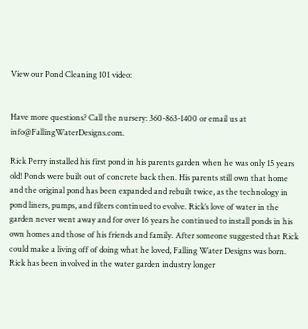View our Pond Cleaning 101 video:


Have more questions? Call the nursery: 360-863-1400 or email us at info@FallingWaterDesigns.com.

Rick Perry installed his first pond in his parents garden when he was only 15 years old! Ponds were built out of concrete back then. His parents still own that home and the original pond has been expanded and rebuilt twice, as the technology in pond liners, pumps, and filters continued to evolve. Rick’s love of water in the garden never went away and for over 16 years he continued to install ponds in his own homes and those of his friends and family. After someone suggested that Rick could make a living off of doing what he loved, Falling Water Designs was born. Rick has been involved in the water garden industry longer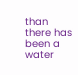than there has been a water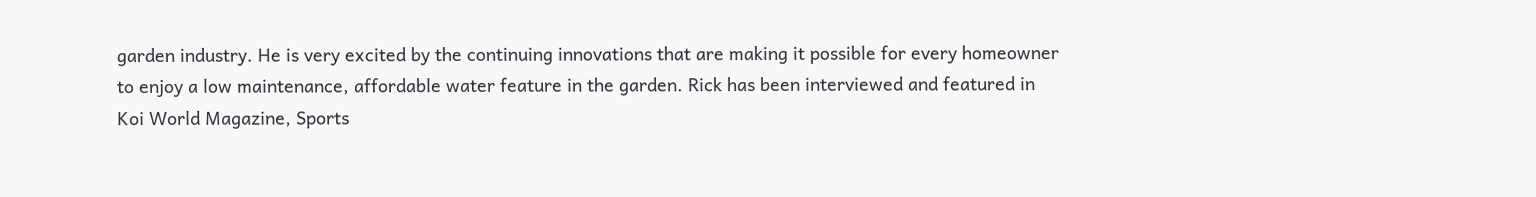garden industry. He is very excited by the continuing innovations that are making it possible for every homeowner to enjoy a low maintenance, affordable water feature in the garden. Rick has been interviewed and featured in Koi World Magazine, Sports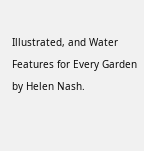Illustrated, and Water Features for Every Garden by Helen Nash.